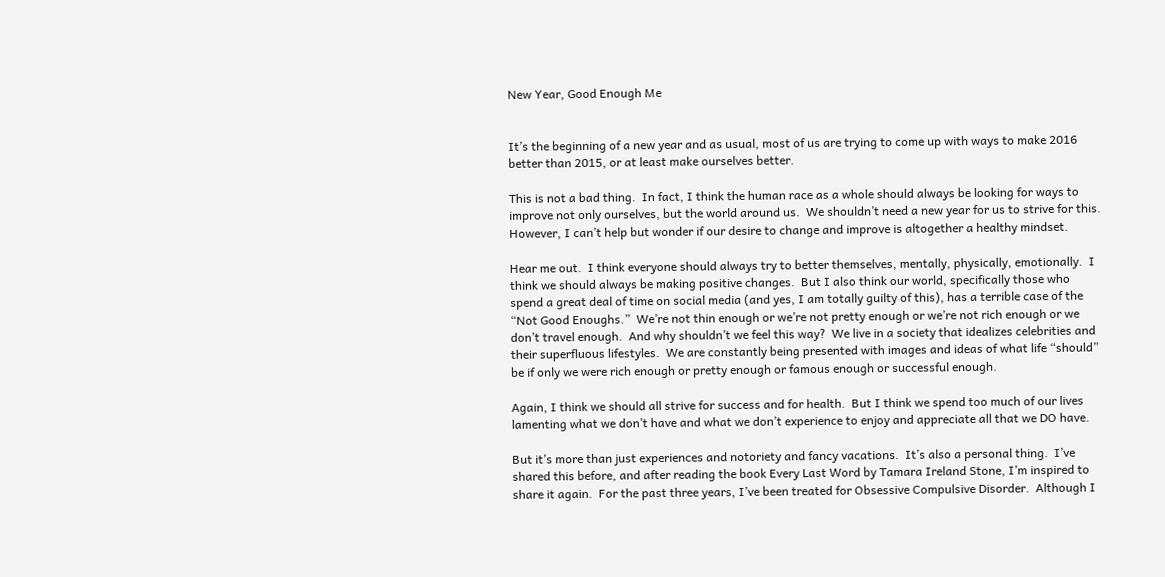New Year, Good Enough Me


It’s the beginning of a new year and as usual, most of us are trying to come up with ways to make 2016 better than 2015, or at least make ourselves better.

This is not a bad thing.  In fact, I think the human race as a whole should always be looking for ways to improve not only ourselves, but the world around us.  We shouldn’t need a new year for us to strive for this.  However, I can’t help but wonder if our desire to change and improve is altogether a healthy mindset.

Hear me out.  I think everyone should always try to better themselves, mentally, physically, emotionally.  I think we should always be making positive changes.  But I also think our world, specifically those who spend a great deal of time on social media (and yes, I am totally guilty of this), has a terrible case of the “Not Good Enoughs.”  We’re not thin enough or we’re not pretty enough or we’re not rich enough or we don’t travel enough.  And why shouldn’t we feel this way?  We live in a society that idealizes celebrities and their superfluous lifestyles.  We are constantly being presented with images and ideas of what life “should” be if only we were rich enough or pretty enough or famous enough or successful enough.

Again, I think we should all strive for success and for health.  But I think we spend too much of our lives lamenting what we don’t have and what we don’t experience to enjoy and appreciate all that we DO have.

But it’s more than just experiences and notoriety and fancy vacations.  It’s also a personal thing.  I’ve shared this before, and after reading the book Every Last Word by Tamara Ireland Stone, I’m inspired to share it again.  For the past three years, I’ve been treated for Obsessive Compulsive Disorder.  Although I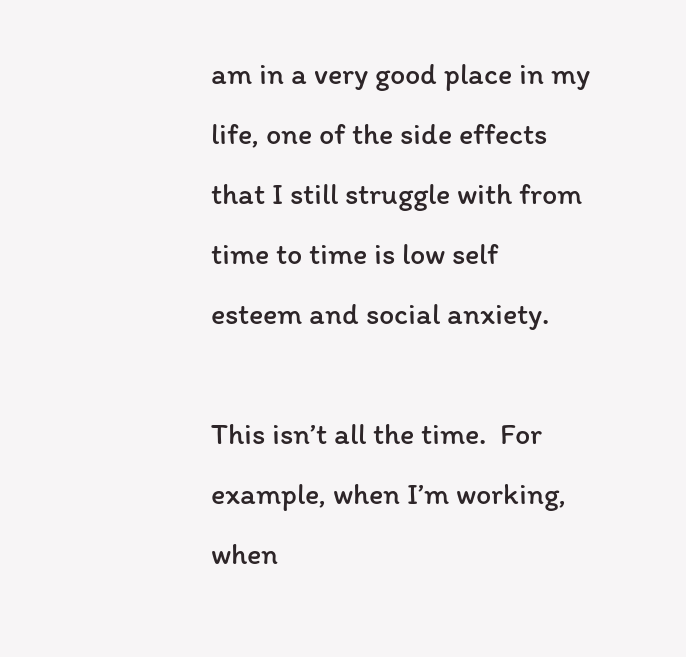am in a very good place in my life, one of the side effects that I still struggle with from time to time is low self esteem and social anxiety.

This isn’t all the time.  For example, when I’m working, when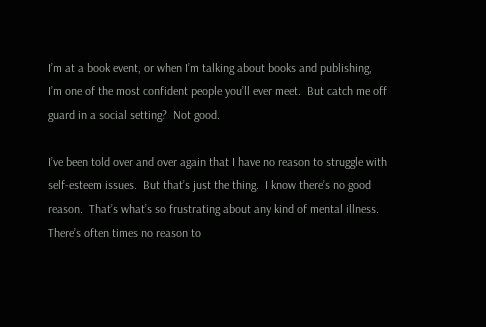I’m at a book event, or when I’m talking about books and publishing, I’m one of the most confident people you’ll ever meet.  But catch me off guard in a social setting?  Not good.

I’ve been told over and over again that I have no reason to struggle with self-esteem issues.  But that’s just the thing.  I know there’s no good reason.  That’s what’s so frustrating about any kind of mental illness.  There’s often times no reason to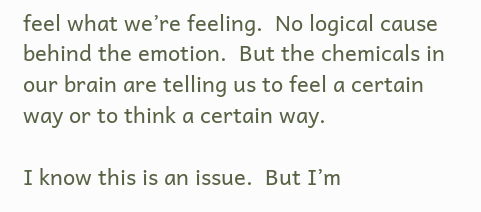feel what we’re feeling.  No logical cause behind the emotion.  But the chemicals in our brain are telling us to feel a certain way or to think a certain way.

I know this is an issue.  But I’m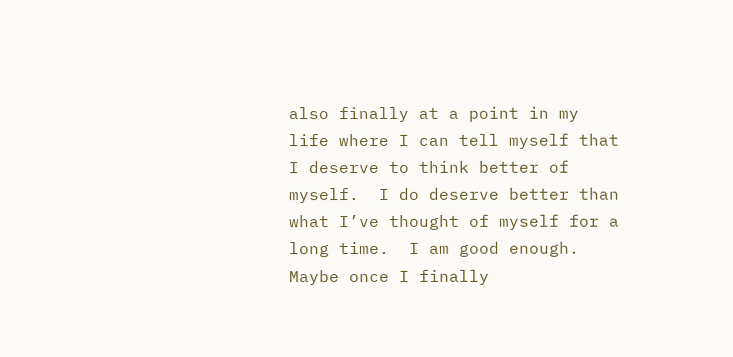also finally at a point in my life where I can tell myself that I deserve to think better of myself.  I do deserve better than what I’ve thought of myself for a long time.  I am good enough.  Maybe once I finally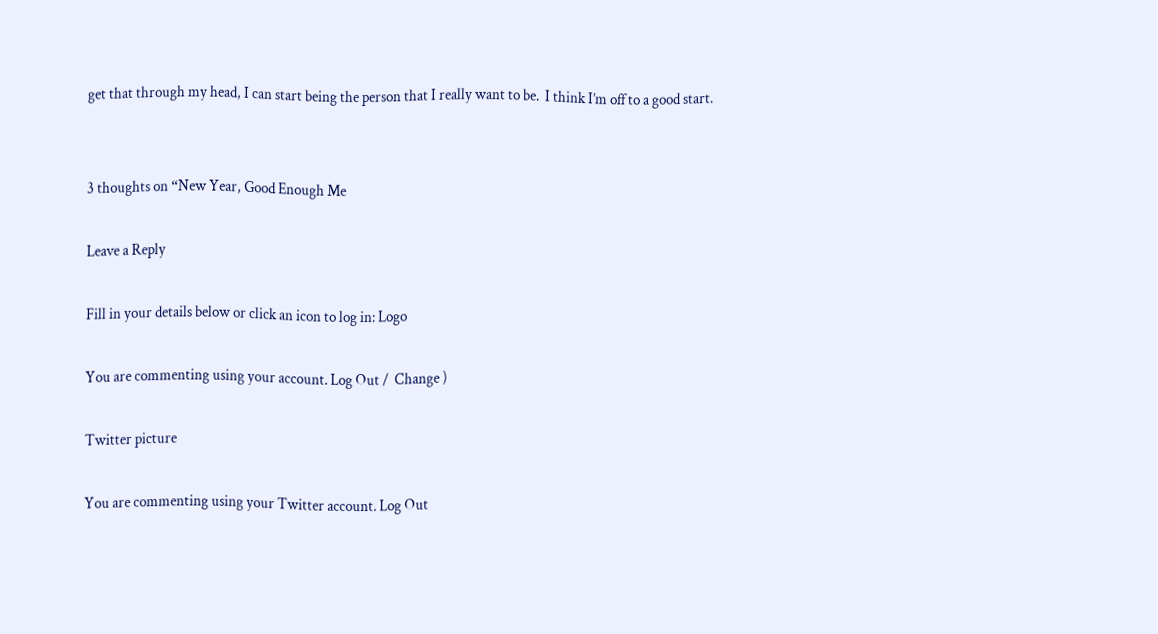get that through my head, I can start being the person that I really want to be.  I think I’m off to a good start.


3 thoughts on “New Year, Good Enough Me

Leave a Reply

Fill in your details below or click an icon to log in: Logo

You are commenting using your account. Log Out /  Change )

Twitter picture

You are commenting using your Twitter account. Log Out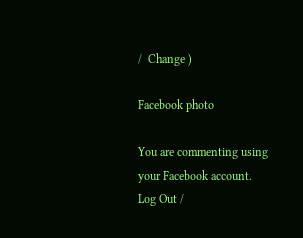/  Change )

Facebook photo

You are commenting using your Facebook account. Log Out /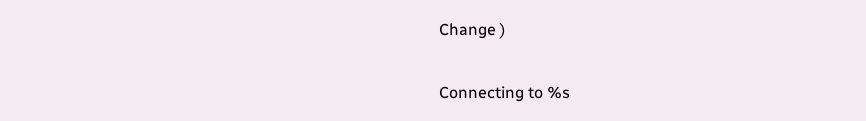Change )

Connecting to %s